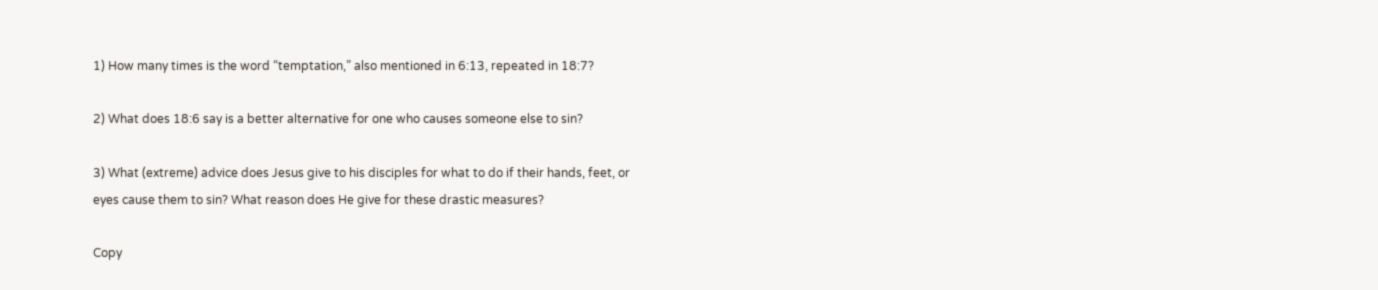1) How many times is the word “temptation,” also mentioned in 6:13, repeated in 18:7?

2) What does 18:6 say is a better alternative for one who causes someone else to sin?

3) What (extreme) advice does Jesus give to his disciples for what to do if their hands, feet, or eyes cause them to sin? What reason does He give for these drastic measures?

Copy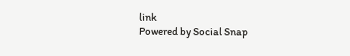link
Powered by Social Snap